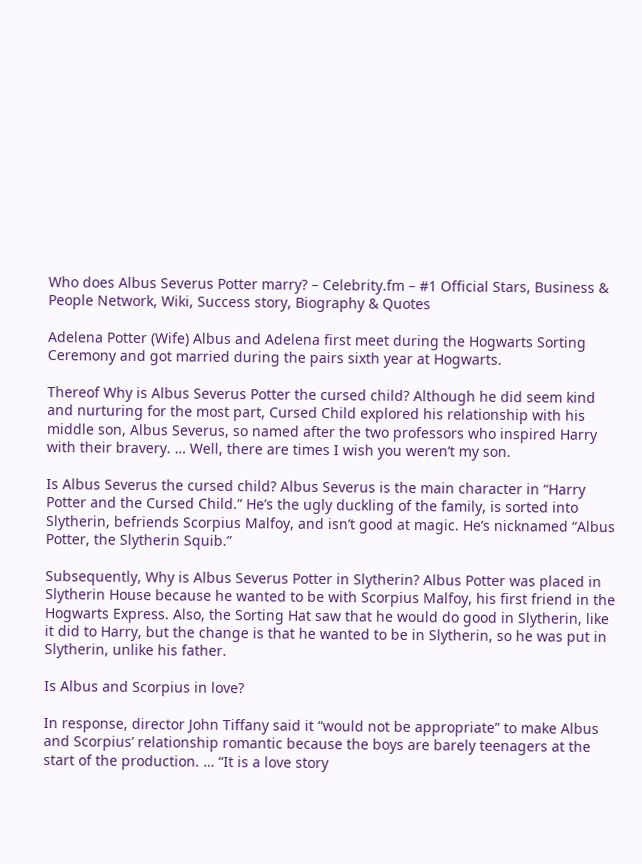Who does Albus Severus Potter marry? – Celebrity.fm – #1 Official Stars, Business & People Network, Wiki, Success story, Biography & Quotes

Adelena Potter (Wife) Albus and Adelena first meet during the Hogwarts Sorting Ceremony and got married during the pairs sixth year at Hogwarts.

Thereof Why is Albus Severus Potter the cursed child? Although he did seem kind and nurturing for the most part, Cursed Child explored his relationship with his middle son, Albus Severus, so named after the two professors who inspired Harry with their bravery. … Well, there are times I wish you weren’t my son.

Is Albus Severus the cursed child? Albus Severus is the main character in “Harry Potter and the Cursed Child.” He’s the ugly duckling of the family, is sorted into Slytherin, befriends Scorpius Malfoy, and isn’t good at magic. He’s nicknamed “Albus Potter, the Slytherin Squib.”

Subsequently, Why is Albus Severus Potter in Slytherin? Albus Potter was placed in Slytherin House because he wanted to be with Scorpius Malfoy, his first friend in the Hogwarts Express. Also, the Sorting Hat saw that he would do good in Slytherin, like it did to Harry, but the change is that he wanted to be in Slytherin, so he was put in Slytherin, unlike his father.

Is Albus and Scorpius in love?

In response, director John Tiffany said it “would not be appropriate” to make Albus and Scorpius’ relationship romantic because the boys are barely teenagers at the start of the production. … “It is a love story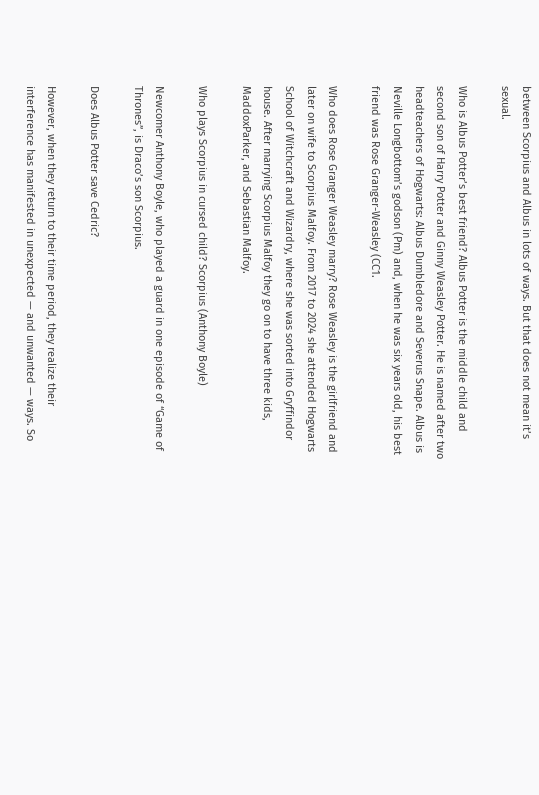between Scorpius and Albus in lots of ways. But that does not mean it’s sexual.

Who is Albus Potter’s best friend? Albus Potter is the middle child and second son of Harry Potter and Ginny Weasley Potter. He is named after two headteachers of Hogwarts: Albus Dumbledore and Severus Snape. Albus is Neville Longbottom’s godson (Pm) and, when he was six years old, his best friend was Rose Granger-Weasley (CC1.

Who does Rose Granger Weasley marry? Rose Weasley is the girlfriend and later on wife to Scorpius Malfoy. From 2017 to 2024 she attended Hogwarts School of Witchcraft and Wizardry, where she was sorted into Gryffindor house. After marrying Scorpius Malfoy they go on to have three kids, MaddoxParker, and Sebastian Malfoy.

Who plays Scorpius in cursed child? Scorpius (Anthony Boyle)

Newcomer Anthony Boyle, who played a guard in one episode of “Game of Thrones”, is Draco’s son Scorpius.

Does Albus Potter save Cedric?

However, when they return to their time period, they realize their interference has manifested in unexpected — and unwanted — ways. So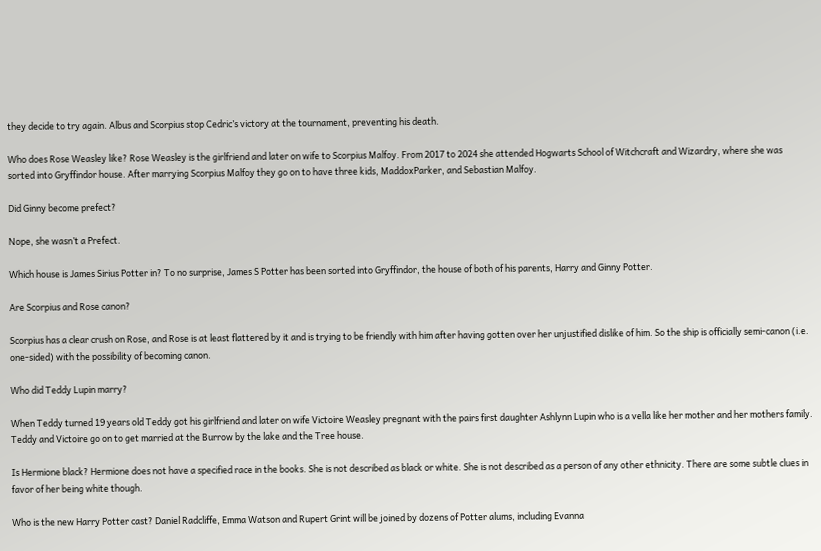they decide to try again. Albus and Scorpius stop Cedric’s victory at the tournament, preventing his death.

Who does Rose Weasley like? Rose Weasley is the girlfriend and later on wife to Scorpius Malfoy. From 2017 to 2024 she attended Hogwarts School of Witchcraft and Wizardry, where she was sorted into Gryffindor house. After marrying Scorpius Malfoy they go on to have three kids, MaddoxParker, and Sebastian Malfoy.

Did Ginny become prefect?

Nope, she wasn’t a Prefect.

Which house is James Sirius Potter in? To no surprise, James S Potter has been sorted into Gryffindor, the house of both of his parents, Harry and Ginny Potter.

Are Scorpius and Rose canon?

Scorpius has a clear crush on Rose, and Rose is at least flattered by it and is trying to be friendly with him after having gotten over her unjustified dislike of him. So the ship is officially semi-canon (i.e. one-sided) with the possibility of becoming canon.

Who did Teddy Lupin marry?

When Teddy turned 19 years old Teddy got his girlfriend and later on wife Victoire Weasley pregnant with the pairs first daughter Ashlynn Lupin who is a vella like her mother and her mothers family. Teddy and Victoire go on to get married at the Burrow by the lake and the Tree house.

Is Hermione black? Hermione does not have a specified race in the books. She is not described as black or white. She is not described as a person of any other ethnicity. There are some subtle clues in favor of her being white though.

Who is the new Harry Potter cast? Daniel Radcliffe, Emma Watson and Rupert Grint will be joined by dozens of Potter alums, including Evanna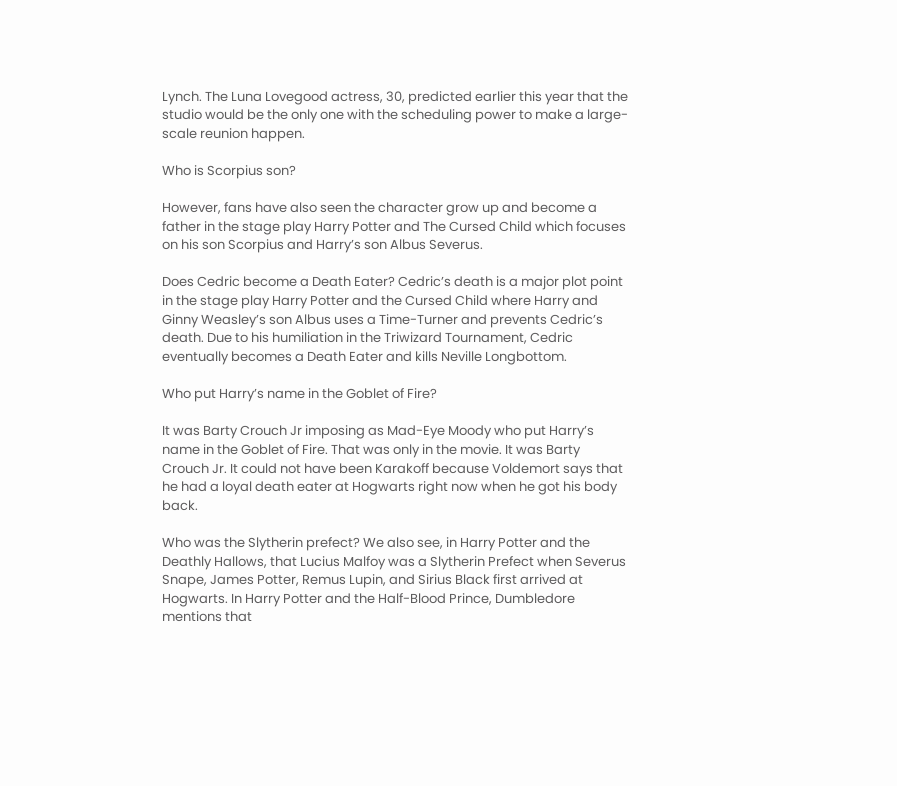Lynch. The Luna Lovegood actress, 30, predicted earlier this year that the studio would be the only one with the scheduling power to make a large-scale reunion happen.

Who is Scorpius son?

However, fans have also seen the character grow up and become a father in the stage play Harry Potter and The Cursed Child which focuses on his son Scorpius and Harry’s son Albus Severus.

Does Cedric become a Death Eater? Cedric’s death is a major plot point in the stage play Harry Potter and the Cursed Child where Harry and Ginny Weasley’s son Albus uses a Time-Turner and prevents Cedric’s death. Due to his humiliation in the Triwizard Tournament, Cedric eventually becomes a Death Eater and kills Neville Longbottom.

Who put Harry’s name in the Goblet of Fire?

It was Barty Crouch Jr imposing as Mad-Eye Moody who put Harry’s name in the Goblet of Fire. That was only in the movie. It was Barty Crouch Jr. It could not have been Karakoff because Voldemort says that he had a loyal death eater at Hogwarts right now when he got his body back.

Who was the Slytherin prefect? We also see, in Harry Potter and the Deathly Hallows, that Lucius Malfoy was a Slytherin Prefect when Severus Snape, James Potter, Remus Lupin, and Sirius Black first arrived at Hogwarts. In Harry Potter and the Half-Blood Prince, Dumbledore mentions that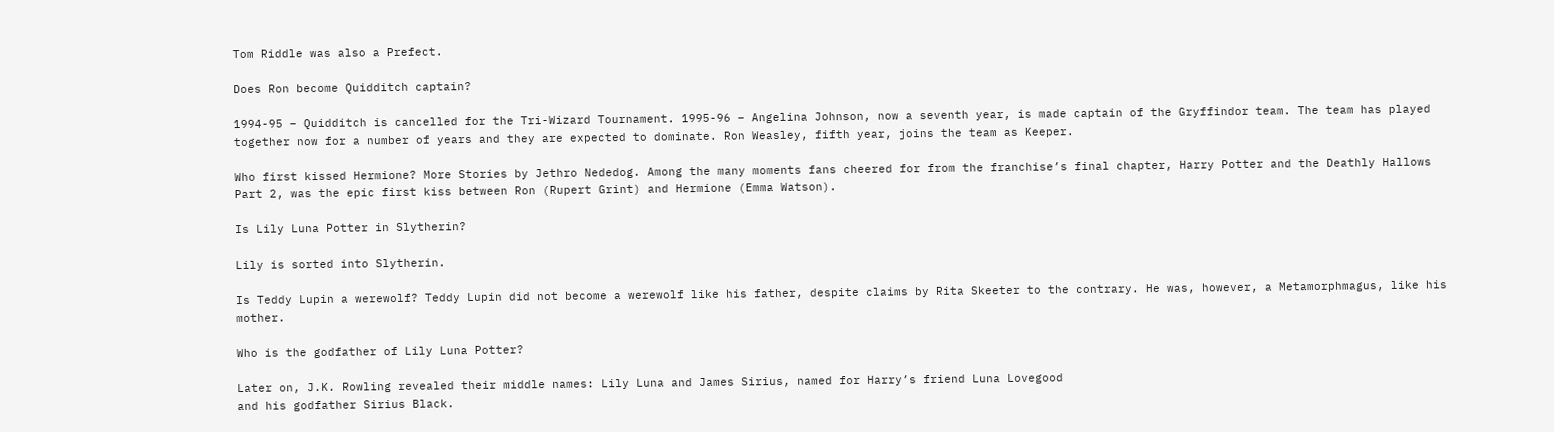Tom Riddle was also a Prefect.

Does Ron become Quidditch captain?

1994-95 – Quidditch is cancelled for the Tri-Wizard Tournament. 1995-96 – Angelina Johnson, now a seventh year, is made captain of the Gryffindor team. The team has played together now for a number of years and they are expected to dominate. Ron Weasley, fifth year, joins the team as Keeper.

Who first kissed Hermione? More Stories by Jethro Nededog. Among the many moments fans cheered for from the franchise’s final chapter, Harry Potter and the Deathly Hallows Part 2, was the epic first kiss between Ron (Rupert Grint) and Hermione (Emma Watson).

Is Lily Luna Potter in Slytherin?

Lily is sorted into Slytherin.

Is Teddy Lupin a werewolf? Teddy Lupin did not become a werewolf like his father, despite claims by Rita Skeeter to the contrary. He was, however, a Metamorphmagus, like his mother.

Who is the godfather of Lily Luna Potter?

Later on, J.K. Rowling revealed their middle names: Lily Luna and James Sirius, named for Harry’s friend Luna Lovegood
and his godfather Sirius Black.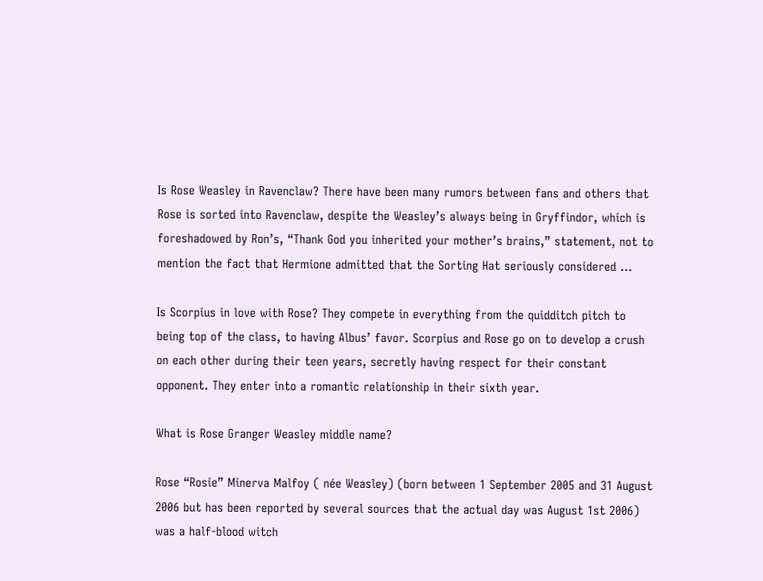Is Rose Weasley in Ravenclaw? There have been many rumors between fans and others that Rose is sorted into Ravenclaw, despite the Weasley’s always being in Gryffindor, which is foreshadowed by Ron’s, “Thank God you inherited your mother’s brains,” statement, not to mention the fact that Hermione admitted that the Sorting Hat seriously considered …

Is Scorpius in love with Rose? They compete in everything from the quidditch pitch to being top of the class, to having Albus’ favor. Scorpius and Rose go on to develop a crush on each other during their teen years, secretly having respect for their constant opponent. They enter into a romantic relationship in their sixth year.

What is Rose Granger Weasley middle name?

Rose “Rosie” Minerva Malfoy ( née Weasley) (born between 1 September 2005 and 31 August 2006 but has been reported by several sources that the actual day was August 1st 2006) was a half-blood witch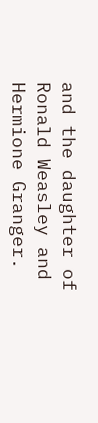and the daughter of Ronald Weasley and Hermione Granger.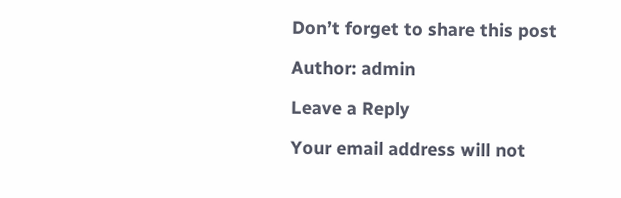Don’t forget to share this post

Author: admin

Leave a Reply

Your email address will not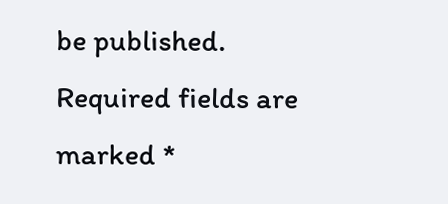be published. Required fields are marked *